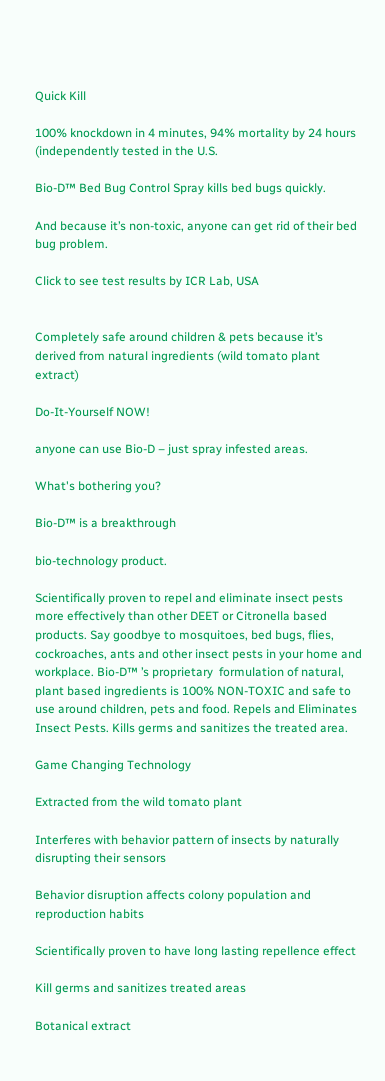Quick Kill

100% knockdown in 4 minutes, 94% mortality by 24 hours (independently tested in the U.S.

Bio-D™ Bed Bug Control Spray kills bed bugs quickly.

And because it’s non-toxic, anyone can get rid of their bed bug problem.

Click to see test results by ICR Lab, USA


Completely safe around children & pets because it’s derived from natural ingredients (wild tomato plant extract)

Do-It-Yourself NOW!

anyone can use Bio-D – just spray infested areas.

What's bothering you?

Bio-D™ is a breakthrough

bio-technology product.

Scientifically proven to repel and eliminate insect pests more effectively than other DEET or Citronella based products. Say goodbye to mosquitoes, bed bugs, flies, cockroaches, ants and other insect pests in your home and workplace. Bio-D™ ’s proprietary  formulation of natural, plant based ingredients is 100% NON-TOXIC and safe to use around children, pets and food. Repels and Eliminates Insect Pests. Kills germs and sanitizes the treated area.

Game Changing Technology

Extracted from the wild tomato plant

Interferes with behavior pattern of insects by naturally disrupting their sensors

Behavior disruption affects colony population and reproduction habits

Scientifically proven to have long lasting repellence effect

Kill germs and sanitizes treated areas

Botanical extract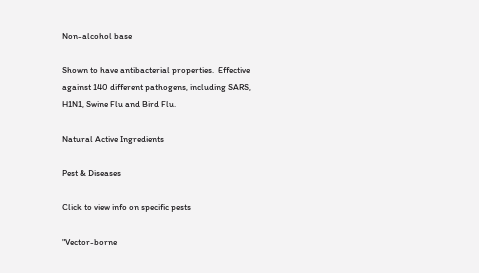Non-alcohol base

Shown to have antibacterial properties.  Effective against 140 different pathogens, including SARS, H1N1, Swine Flu and Bird Flu.

Natural Active Ingredients

Pest & Diseases

Click to view info on specific pests

"Vector-borne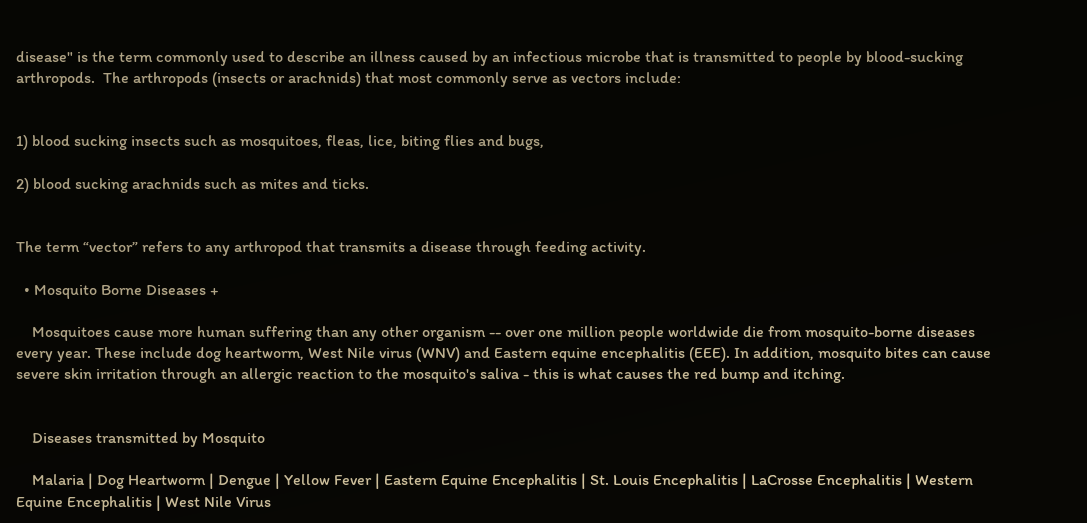disease" is the term commonly used to describe an illness caused by an infectious microbe that is transmitted to people by blood-sucking arthropods.  The arthropods (insects or arachnids) that most commonly serve as vectors include:


1) blood sucking insects such as mosquitoes, fleas, lice, biting flies and bugs,

2) blood sucking arachnids such as mites and ticks.


The term “vector” refers to any arthropod that transmits a disease through feeding activity.

  • Mosquito Borne Diseases +

    Mosquitoes cause more human suffering than any other organism -- over one million people worldwide die from mosquito-borne diseases every year. These include dog heartworm, West Nile virus (WNV) and Eastern equine encephalitis (EEE). In addition, mosquito bites can cause severe skin irritation through an allergic reaction to the mosquito's saliva - this is what causes the red bump and itching.


    Diseases transmitted by Mosquito

    Malaria | Dog Heartworm | Dengue | Yellow Fever | Eastern Equine Encephalitis | St. Louis Encephalitis | LaCrosse Encephalitis | Western Equine Encephalitis | West Nile Virus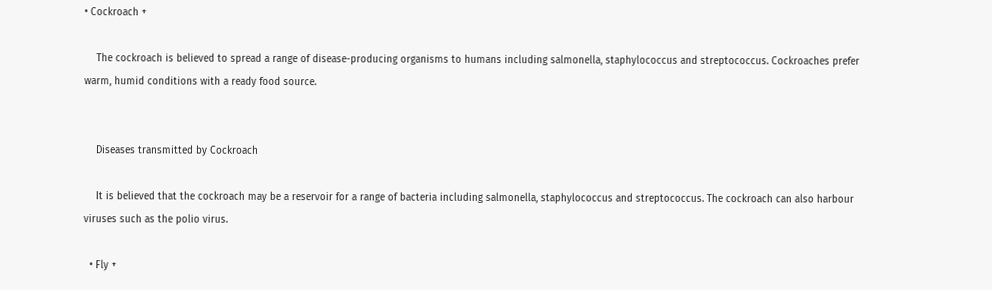• Cockroach +

    The cockroach is believed to spread a range of disease-producing organisms to humans including salmonella, staphylococcus and streptococcus. Cockroaches prefer warm, humid conditions with a ready food source.


    Diseases transmitted by Cockroach

    It is believed that the cockroach may be a reservoir for a range of bacteria including salmonella, staphylococcus and streptococcus. The cockroach can also harbour viruses such as the polio virus.

  • Fly +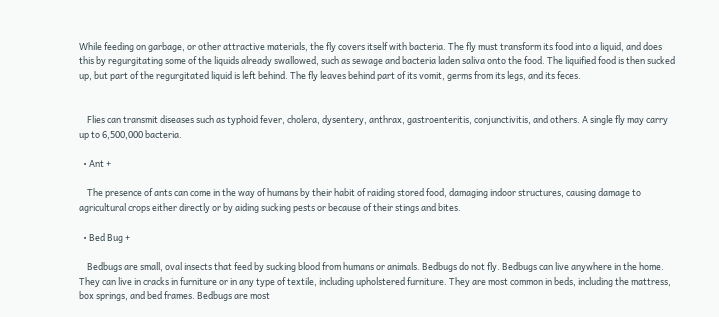While feeding on garbage, or other attractive materials, the fly covers itself with bacteria. The fly must transform its food into a liquid, and does this by regurgitating some of the liquids already swallowed, such as sewage and bacteria laden saliva onto the food. The liquified food is then sucked up, but part of the regurgitated liquid is left behind. The fly leaves behind part of its vomit, germs from its legs, and its feces.


    Flies can transmit diseases such as typhoid fever, cholera, dysentery, anthrax, gastroenteritis, conjunctivitis, and others. A single fly may carry up to 6,500,000 bacteria.

  • Ant +

    The presence of ants can come in the way of humans by their habit of raiding stored food, damaging indoor structures, causing damage to agricultural crops either directly or by aiding sucking pests or because of their stings and bites.

  • Bed Bug +

    Bedbugs are small, oval insects that feed by sucking blood from humans or animals. Bedbugs do not fly. Bedbugs can live anywhere in the home. They can live in cracks in furniture or in any type of textile, including upholstered furniture. They are most common in beds, including the mattress, box springs, and bed frames. Bedbugs are most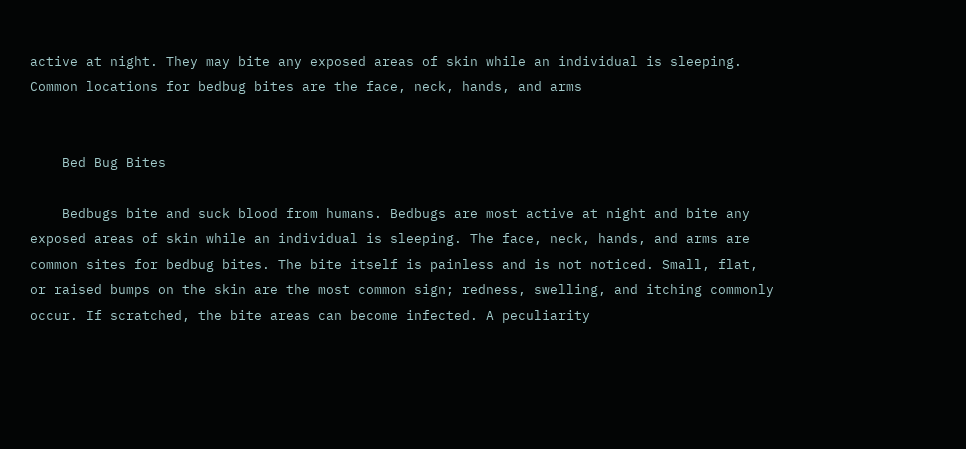active at night. They may bite any exposed areas of skin while an individual is sleeping. Common locations for bedbug bites are the face, neck, hands, and arms


    Bed Bug Bites

    Bedbugs bite and suck blood from humans. Bedbugs are most active at night and bite any exposed areas of skin while an individual is sleeping. The face, neck, hands, and arms are common sites for bedbug bites. The bite itself is painless and is not noticed. Small, flat, or raised bumps on the skin are the most common sign; redness, swelling, and itching commonly occur. If scratched, the bite areas can become infected. A peculiarity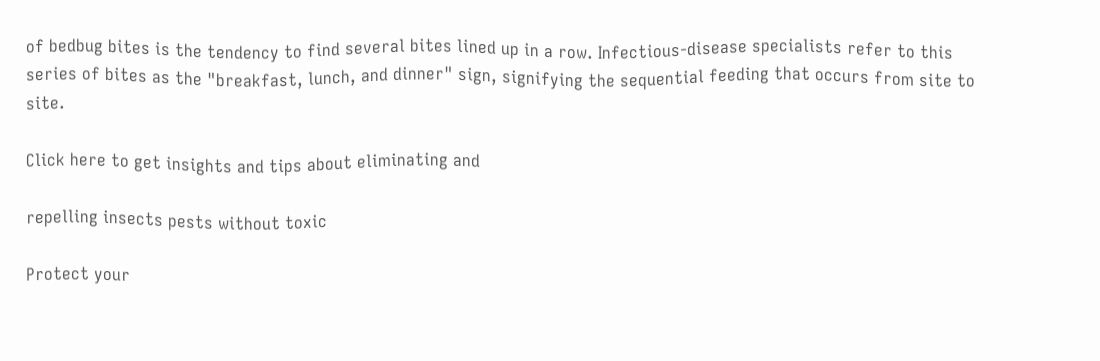of bedbug bites is the tendency to find several bites lined up in a row. Infectious-disease specialists refer to this series of bites as the "breakfast, lunch, and dinner" sign, signifying the sequential feeding that occurs from site to site.

Click here to get insights and tips about eliminating and

repelling insects pests without toxic

Protect your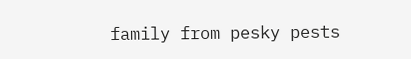family from pesky pests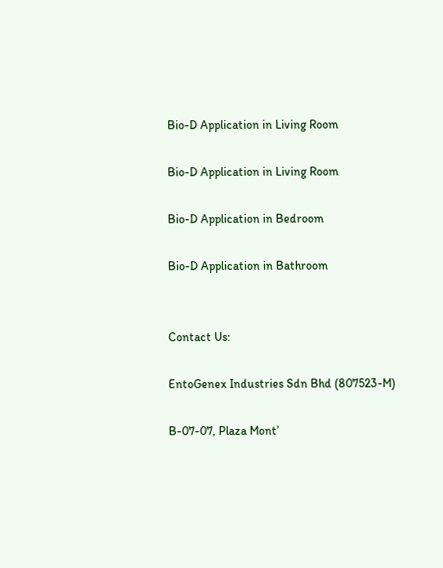Bio-D Application in Living Room

Bio-D Application in Living Room

Bio-D Application in Bedroom

Bio-D Application in Bathroom


Contact Us:

EntoGenex Industries Sdn Bhd (807523-M)

B-07-07, Plaza Mont’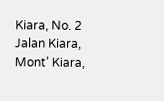Kiara, No. 2 Jalan Kiara, Mont’ Kiara,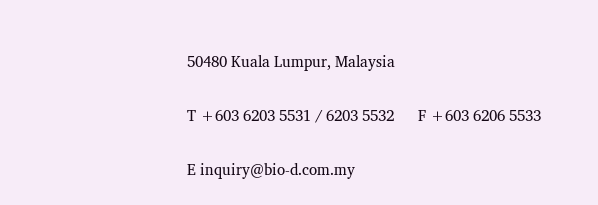50480 Kuala Lumpur, Malaysia

T +603 6203 5531 / 6203 5532      F +603 6206 5533

E inquiry@bio-d.com.my